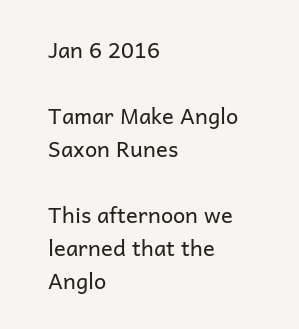Jan 6 2016

Tamar Make Anglo Saxon Runes

This afternoon we learned that the Anglo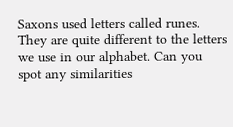Saxons used letters called runes. They are quite different to the letters we use in our alphabet. Can you spot any similarities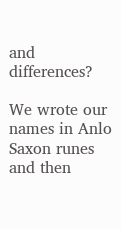and differences?

We wrote our names in Anlo Saxon runes and then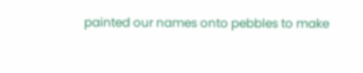painted our names onto pebbles to make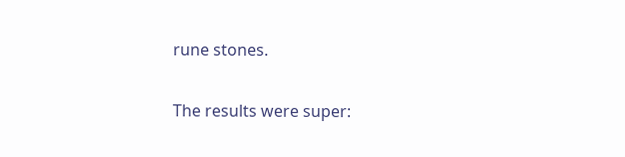rune stones.

The results were super: